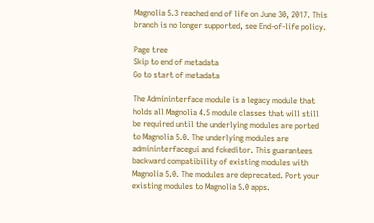Magnolia 5.3 reached end of life on June 30, 2017. This branch is no longer supported, see End-of-life policy.

Page tree
Skip to end of metadata
Go to start of metadata

The Admininterface module is a legacy module that holds all Magnolia 4.5 module classes that will still be required until the underlying modules are ported to Magnolia 5.0. The underlying modules are admininterfacegui and fckeditor. This guarantees backward compatibility of existing modules with Magnolia 5.0. The modules are deprecated. Port your existing modules to Magnolia 5.0 apps.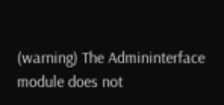(warning) The Admininterface module does not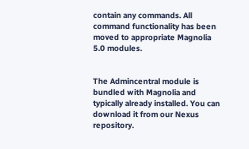contain any commands. All command functionality has been moved to appropriate Magnolia 5.0 modules.


The Admincentral module is bundled with Magnolia and typically already installed. You can download it from our Nexus repository.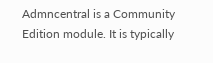Admncentral is a Community Edition module. It is typically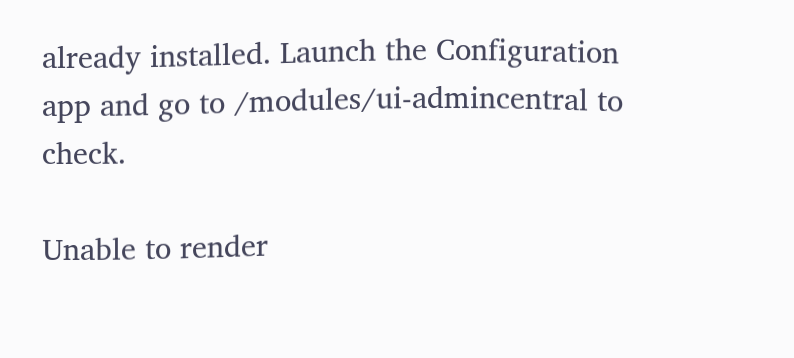already installed. Launch the Configuration app and go to /modules/ui-admincentral to check.

Unable to render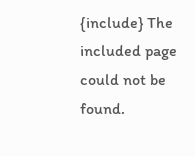{include} The included page could not be found.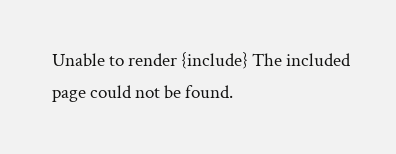Unable to render {include} The included page could not be found.